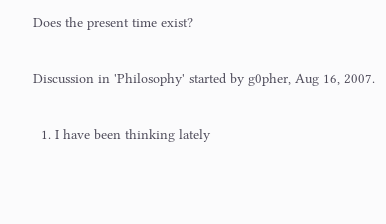Does the present time exist?

Discussion in 'Philosophy' started by g0pher, Aug 16, 2007.

  1. I have been thinking lately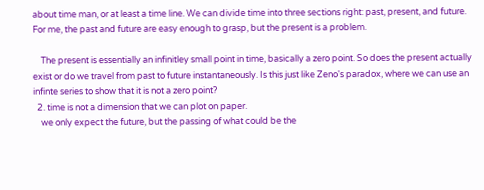about time man, or at least a time line. We can divide time into three sections right: past, present, and future. For me, the past and future are easy enough to grasp, but the present is a problem.

    The present is essentially an infinitley small point in time, basically a zero point. So does the present actually exist or do we travel from past to future instantaneously. Is this just like Zeno's paradox, where we can use an infinte series to show that it is not a zero point?
  2. time is not a dimension that we can plot on paper.
    we only expect the future, but the passing of what could be the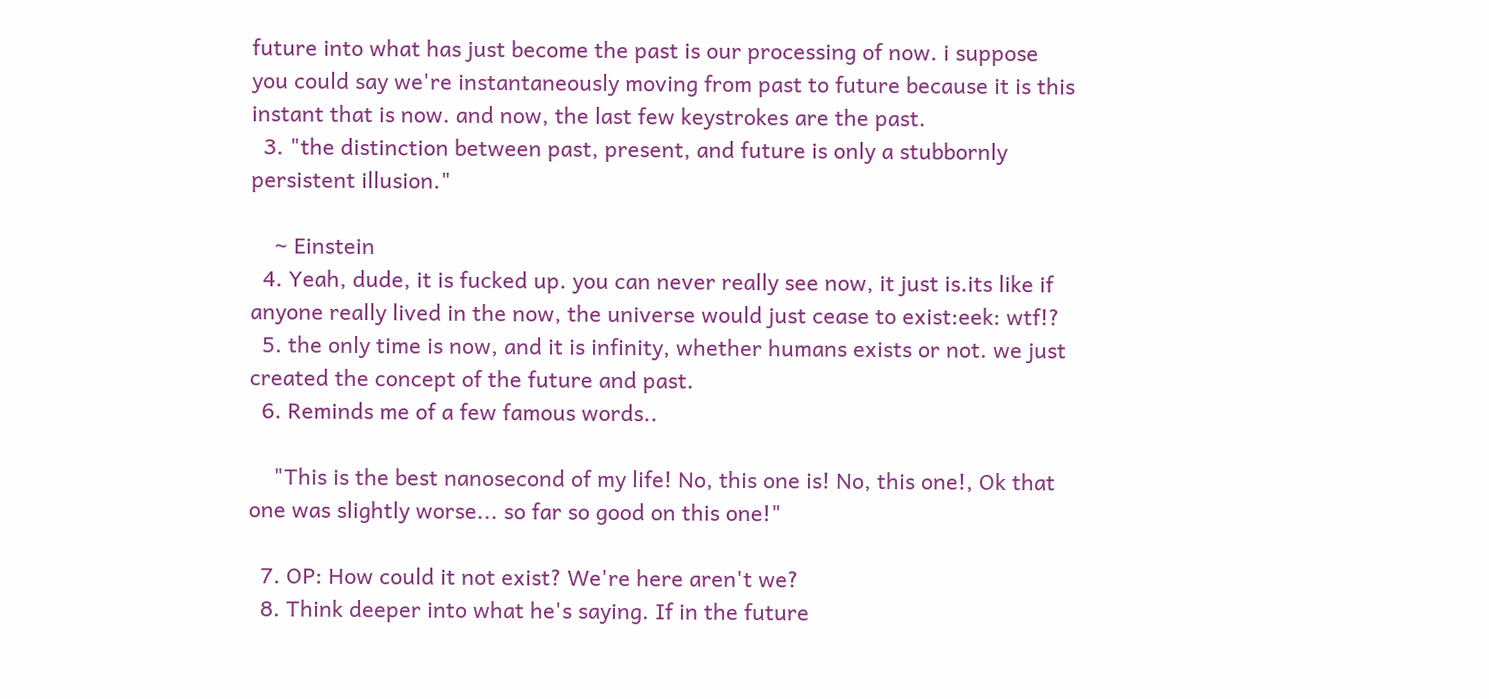future into what has just become the past is our processing of now. i suppose you could say we're instantaneously moving from past to future because it is this instant that is now. and now, the last few keystrokes are the past.
  3. "the distinction between past, present, and future is only a stubbornly persistent illusion."

    ~ Einstein
  4. Yeah, dude, it is fucked up. you can never really see now, it just is.its like if anyone really lived in the now, the universe would just cease to exist:eek: wtf!?
  5. the only time is now, and it is infinity, whether humans exists or not. we just created the concept of the future and past.
  6. Reminds me of a few famous words..

    "This is the best nanosecond of my life! No, this one is! No, this one!, Ok that one was slightly worse... so far so good on this one!"

  7. OP: How could it not exist? We're here aren't we?
  8. Think deeper into what he's saying. If in the future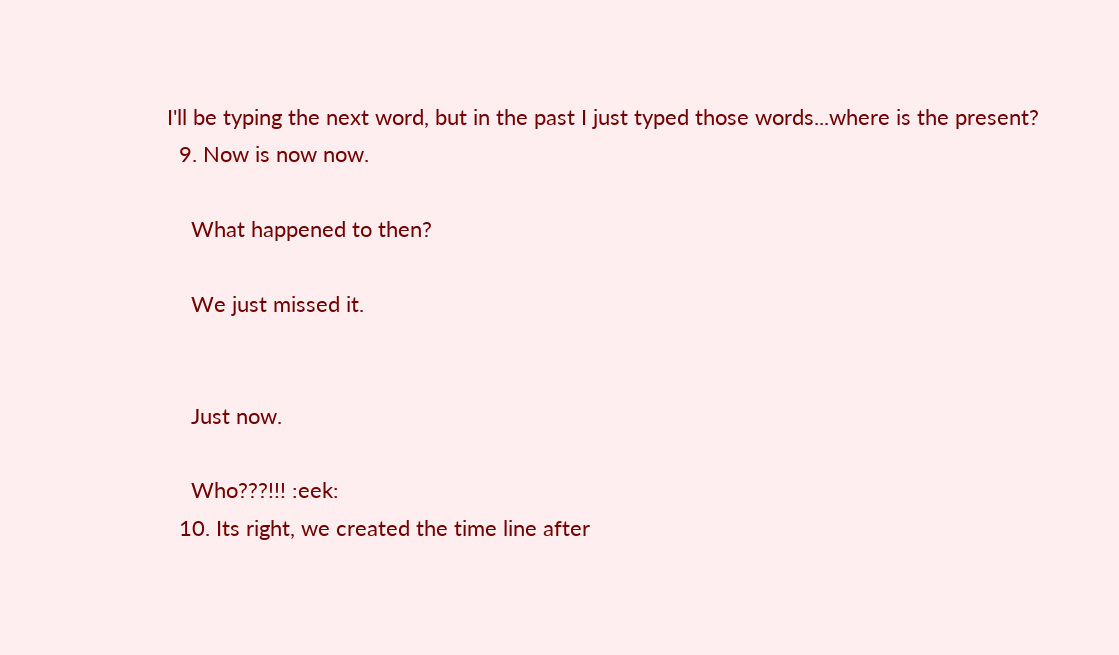I'll be typing the next word, but in the past I just typed those words...where is the present?
  9. Now is now now.

    What happened to then?

    We just missed it.


    Just now.

    Who???!!! :eek:
  10. Its right, we created the time line after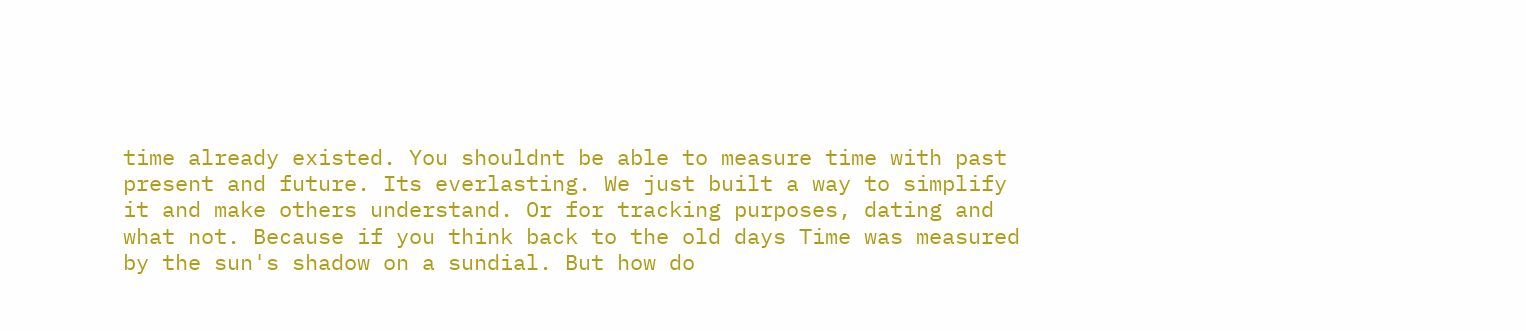time already existed. You shouldnt be able to measure time with past present and future. Its everlasting. We just built a way to simplify it and make others understand. Or for tracking purposes, dating and what not. Because if you think back to the old days Time was measured by the sun's shadow on a sundial. But how do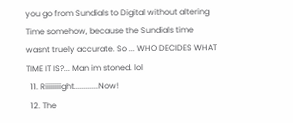you go from Sundials to Digital without altering Time somehow, because the Sundials time wasnt truely accurate. So ... WHO DECIDES WHAT TIME IT IS?... Man im stoned. lol
  11. Riiiiiiiight............Now!
  12. The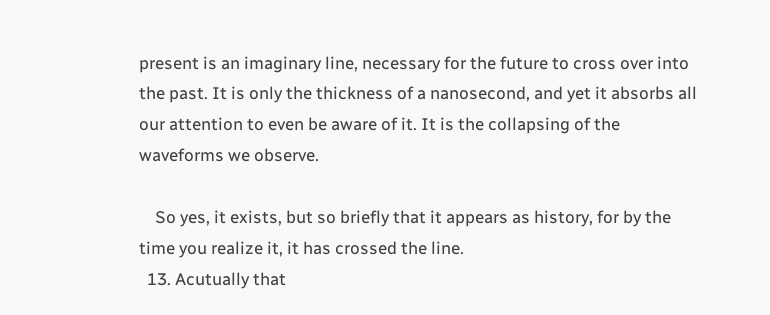present is an imaginary line, necessary for the future to cross over into the past. It is only the thickness of a nanosecond, and yet it absorbs all our attention to even be aware of it. It is the collapsing of the waveforms we observe.

    So yes, it exists, but so briefly that it appears as history, for by the time you realize it, it has crossed the line.
  13. Acutually that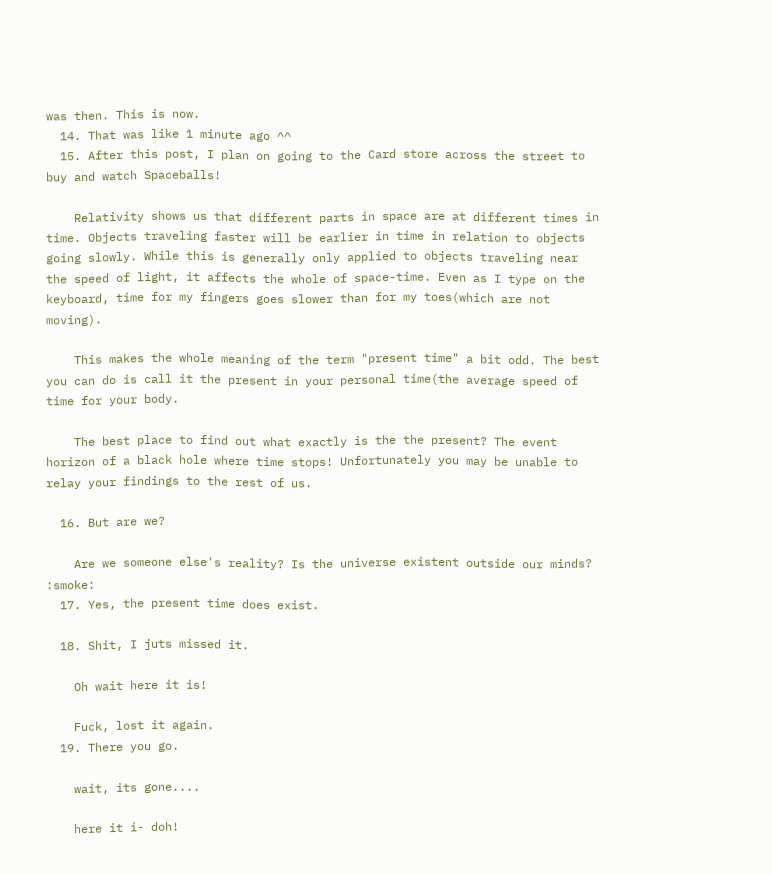was then. This is now.
  14. That was like 1 minute ago ^^
  15. After this post, I plan on going to the Card store across the street to buy and watch Spaceballs!

    Relativity shows us that different parts in space are at different times in time. Objects traveling faster will be earlier in time in relation to objects going slowly. While this is generally only applied to objects traveling near the speed of light, it affects the whole of space-time. Even as I type on the keyboard, time for my fingers goes slower than for my toes(which are not moving).

    This makes the whole meaning of the term "present time" a bit odd. The best you can do is call it the present in your personal time(the average speed of time for your body.

    The best place to find out what exactly is the the present? The event horizon of a black hole where time stops! Unfortunately you may be unable to relay your findings to the rest of us.

  16. But are we?

    Are we someone else's reality? Is the universe existent outside our minds? :smoke:
  17. Yes, the present time does exist.

  18. Shit, I juts missed it.

    Oh wait here it is!

    Fuck, lost it again.
  19. There you go.

    wait, its gone....

    here it i- doh!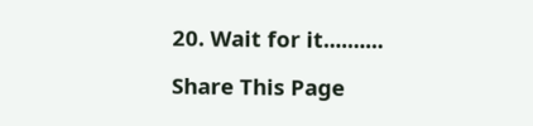20. Wait for it..........

Share This Page